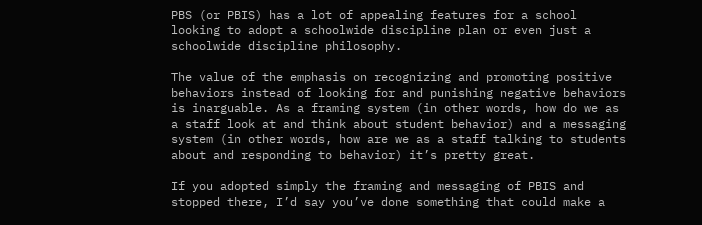PBS (or PBIS) has a lot of appealing features for a school looking to adopt a schoolwide discipline plan or even just a schoolwide discipline philosophy.

The value of the emphasis on recognizing and promoting positive behaviors instead of looking for and punishing negative behaviors is inarguable. As a framing system (in other words, how do we as a staff look at and think about student behavior) and a messaging system (in other words, how are we as a staff talking to students about and responding to behavior) it’s pretty great.

If you adopted simply the framing and messaging of PBIS and stopped there, I’d say you’ve done something that could make a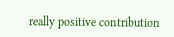really positive contribution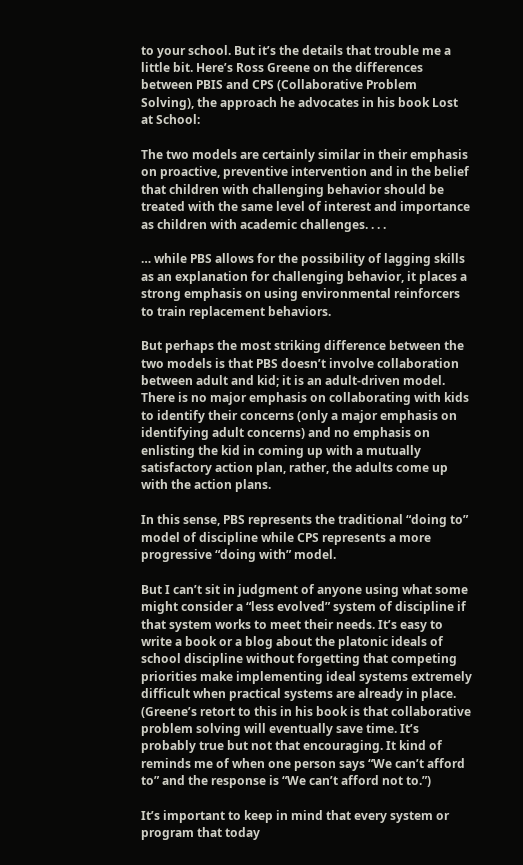to your school. But it’s the details that trouble me a little bit. Here’s Ross Greene on the differences between PBIS and CPS (Collaborative Problem Solving), the approach he advocates in his book Lost at School:

The two models are certainly similar in their emphasis on proactive, preventive intervention and in the belief that children with challenging behavior should be treated with the same level of interest and importance as children with academic challenges. . . .

… while PBS allows for the possibility of lagging skills as an explanation for challenging behavior, it places a strong emphasis on using environmental reinforcers to train replacement behaviors.

But perhaps the most striking difference between the two models is that PBS doesn’t involve collaboration between adult and kid; it is an adult-driven model. There is no major emphasis on collaborating with kids to identify their concerns (only a major emphasis on identifying adult concerns) and no emphasis on enlisting the kid in coming up with a mutually satisfactory action plan, rather, the adults come up with the action plans.

In this sense, PBS represents the traditional “doing to” model of discipline while CPS represents a more progressive “doing with” model.

But I can’t sit in judgment of anyone using what some might consider a “less evolved” system of discipline if that system works to meet their needs. It’s easy to write a book or a blog about the platonic ideals of school discipline without forgetting that competing priorities make implementing ideal systems extremely difficult when practical systems are already in place. (Greene’s retort to this in his book is that collaborative problem solving will eventually save time. It’s probably true but not that encouraging. It kind of reminds me of when one person says “We can’t afford to” and the response is “We can’t afford not to.”)

It’s important to keep in mind that every system or program that today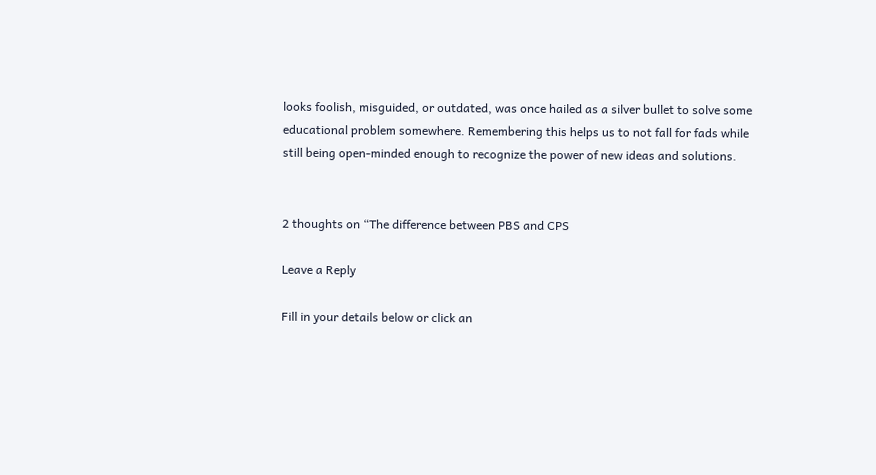looks foolish, misguided, or outdated, was once hailed as a silver bullet to solve some educational problem somewhere. Remembering this helps us to not fall for fads while still being open-minded enough to recognize the power of new ideas and solutions.


2 thoughts on “The difference between PBS and CPS

Leave a Reply

Fill in your details below or click an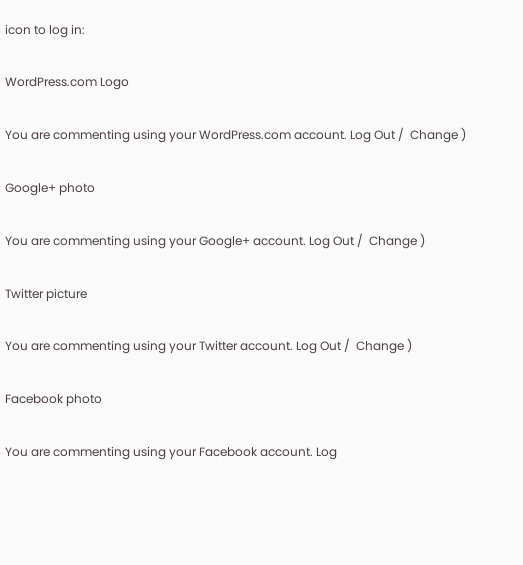icon to log in:

WordPress.com Logo

You are commenting using your WordPress.com account. Log Out /  Change )

Google+ photo

You are commenting using your Google+ account. Log Out /  Change )

Twitter picture

You are commenting using your Twitter account. Log Out /  Change )

Facebook photo

You are commenting using your Facebook account. Log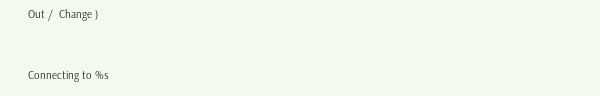Out /  Change )


Connecting to %s